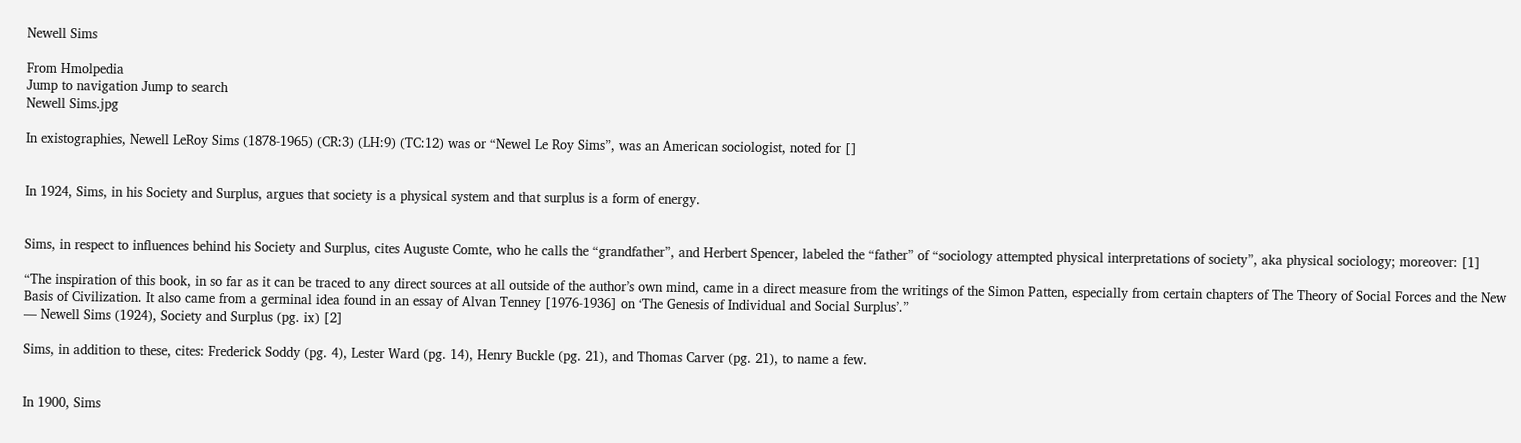Newell Sims

From Hmolpedia
Jump to navigation Jump to search
Newell Sims.jpg

In existographies, Newell LeRoy Sims (1878-1965) (CR:3) (LH:9) (TC:12) was or “Newel Le Roy Sims”, was an American sociologist, noted for []


In 1924, Sims, in his Society and Surplus, argues that society is a physical system and that surplus is a form of energy.


Sims, in respect to influences behind his Society and Surplus, cites Auguste Comte, who he calls the “grandfather”, and Herbert Spencer, labeled the “father” of “sociology attempted physical interpretations of society”, aka physical sociology; moreover: [1]

“The inspiration of this book, in so far as it can be traced to any direct sources at all outside of the author’s own mind, came in a direct measure from the writings of the Simon Patten, especially from certain chapters of The Theory of Social Forces and the New Basis of Civilization. It also came from a germinal idea found in an essay of Alvan Tenney [1976-1936] on ‘The Genesis of Individual and Social Surplus’.”
— Newell Sims (1924), Society and Surplus (pg. ix) [2]

Sims, in addition to these, cites: Frederick Soddy (pg. 4), Lester Ward (pg. 14), Henry Buckle (pg. 21), and Thomas Carver (pg. 21), to name a few.


In 1900, Sims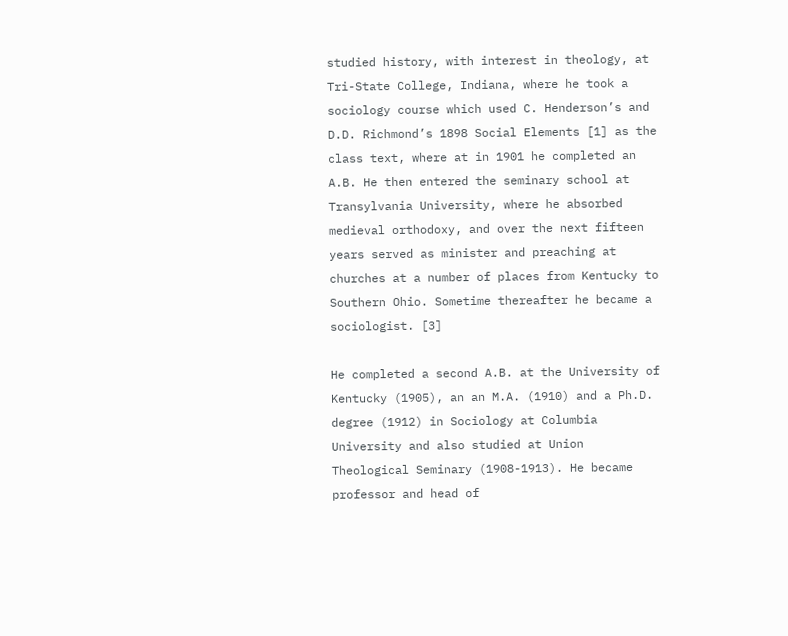studied history, with interest in theology, at Tri-State College, Indiana, where he took a sociology course which used C. Henderson’s and D.D. Richmond’s 1898 Social Elements [1] as the class text, where at in 1901 he completed an A.B. He then entered the seminary school at Transylvania University, where he absorbed medieval orthodoxy, and over the next fifteen years served as minister and preaching at churches at a number of places from Kentucky to Southern Ohio. Sometime thereafter he became a sociologist. [3]

He completed a second A.B. at the University of Kentucky (1905), an an M.A. (1910) and a Ph.D. degree (1912) in Sociology at Columbia University and also studied at Union Theological Seminary (1908-1913). He became professor and head of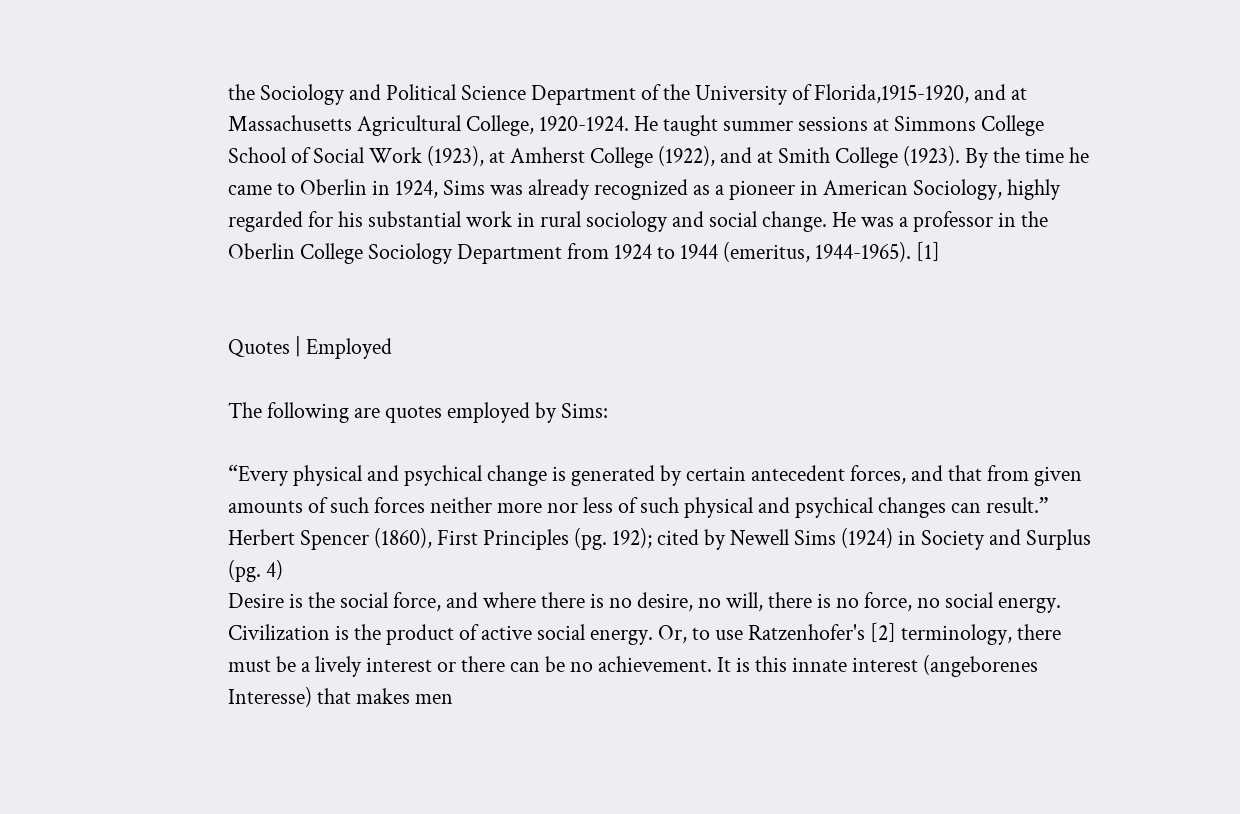the Sociology and Political Science Department of the University of Florida,1915-1920, and at Massachusetts Agricultural College, 1920-1924. He taught summer sessions at Simmons College School of Social Work (1923), at Amherst College (1922), and at Smith College (1923). By the time he came to Oberlin in 1924, Sims was already recognized as a pioneer in American Sociology, highly regarded for his substantial work in rural sociology and social change. He was a professor in the Oberlin College Sociology Department from 1924 to 1944 (emeritus, 1944-1965). [1]


Quotes | Employed

The following are quotes employed by Sims:

“Every physical and psychical change is generated by certain antecedent forces, and that from given amounts of such forces neither more nor less of such physical and psychical changes can result.”
Herbert Spencer (1860), First Principles (pg. 192); cited by Newell Sims (1924) in Society and Surplus (pg. 4)
Desire is the social force, and where there is no desire, no will, there is no force, no social energy. Civilization is the product of active social energy. Or, to use Ratzenhofer's [2] terminology, there must be a lively interest or there can be no achievement. It is this innate interest (angeborenes Interesse) that makes men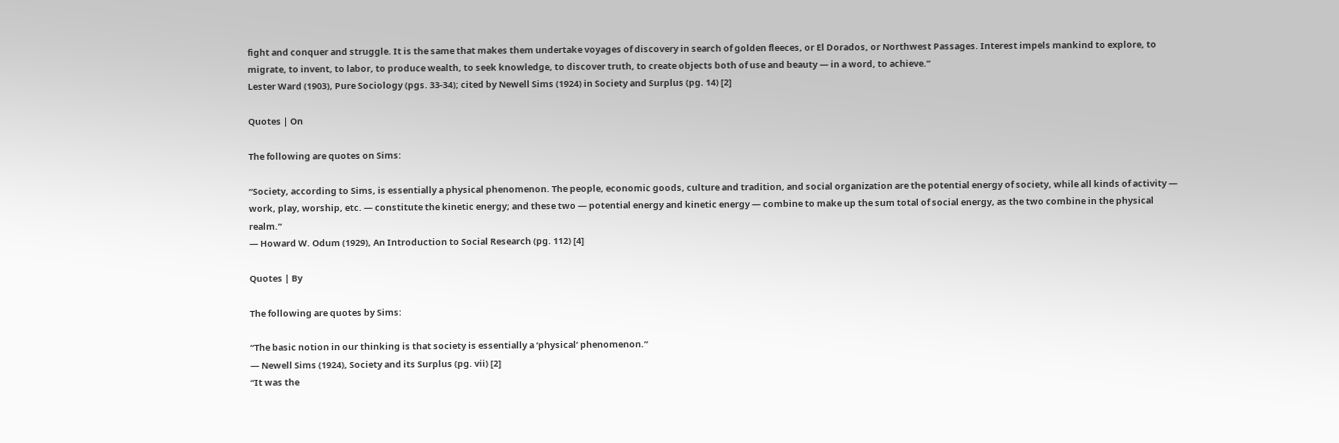fight and conquer and struggle. It is the same that makes them undertake voyages of discovery in search of golden fleeces, or El Dorados, or Northwest Passages. Interest impels mankind to explore, to migrate, to invent, to labor, to produce wealth, to seek knowledge, to discover truth, to create objects both of use and beauty — in a word, to achieve.”
Lester Ward (1903), Pure Sociology (pgs. 33-34); cited by Newell Sims (1924) in Society and Surplus (pg. 14) [2]

Quotes | On

The following are quotes on Sims:

“Society, according to Sims, is essentially a physical phenomenon. The people, economic goods, culture and tradition, and social organization are the potential energy of society, while all kinds of activity — work, play, worship, etc. — constitute the kinetic energy; and these two — potential energy and kinetic energy — combine to make up the sum total of social energy, as the two combine in the physical realm.”
— Howard W. Odum (1929), An Introduction to Social Research (pg. 112) [4]

Quotes | By

The following are quotes by Sims:

“The basic notion in our thinking is that society is essentially a ‘physical’ phenomenon.”
— Newell Sims (1924), Society and its Surplus (pg. vii) [2]
“It was the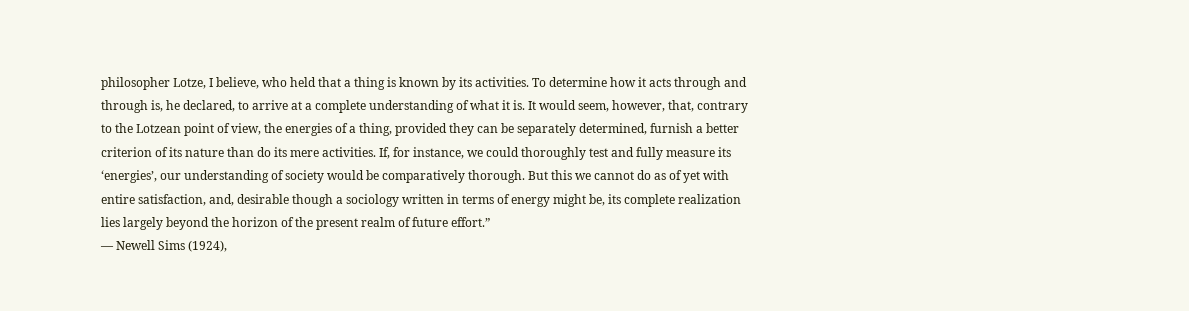philosopher Lotze, I believe, who held that a thing is known by its activities. To determine how it acts through and through is, he declared, to arrive at a complete understanding of what it is. It would seem, however, that, contrary to the Lotzean point of view, the energies of a thing, provided they can be separately determined, furnish a better criterion of its nature than do its mere activities. If, for instance, we could thoroughly test and fully measure its ‘energies’, our understanding of society would be comparatively thorough. But this we cannot do as of yet with entire satisfaction, and, desirable though a sociology written in terms of energy might be, its complete realization lies largely beyond the horizon of the present realm of future effort.”
— Newell Sims (1924),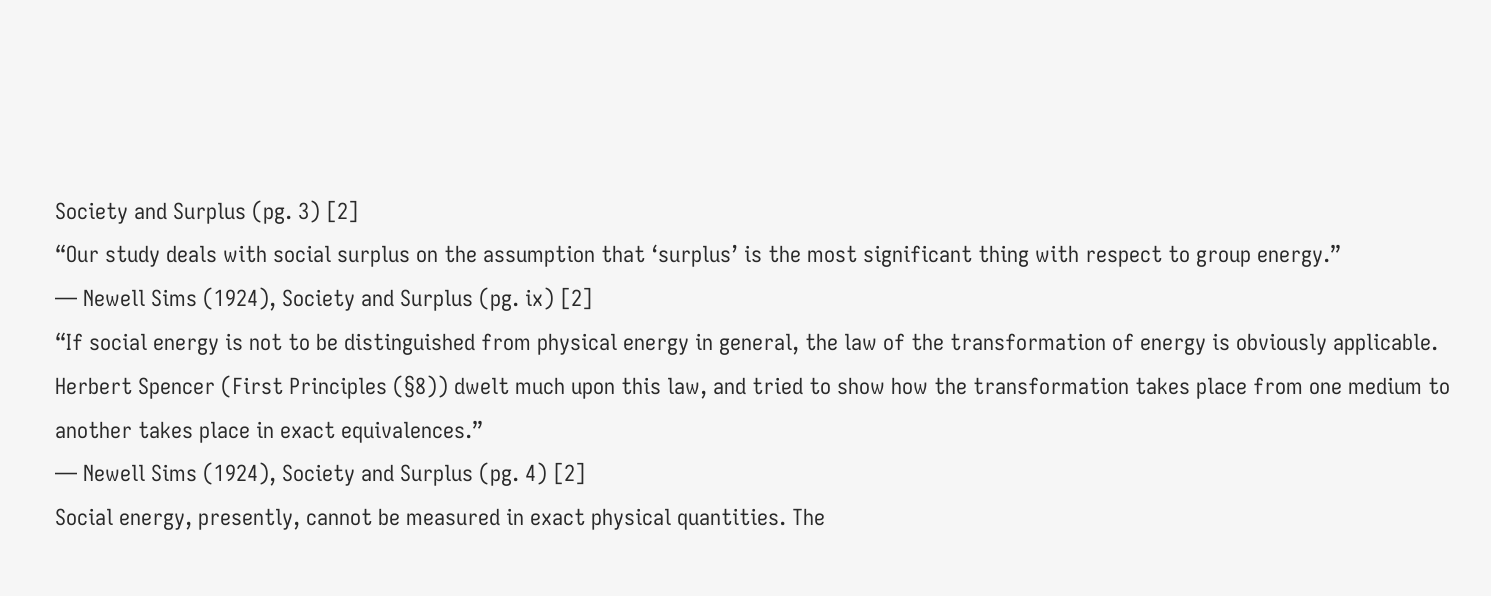Society and Surplus (pg. 3) [2]
“Our study deals with social surplus on the assumption that ‘surplus’ is the most significant thing with respect to group energy.”
— Newell Sims (1924), Society and Surplus (pg. ix) [2]
“If social energy is not to be distinguished from physical energy in general, the law of the transformation of energy is obviously applicable. Herbert Spencer (First Principles (§8)) dwelt much upon this law, and tried to show how the transformation takes place from one medium to another takes place in exact equivalences.”
— Newell Sims (1924), Society and Surplus (pg. 4) [2]
Social energy, presently, cannot be measured in exact physical quantities. The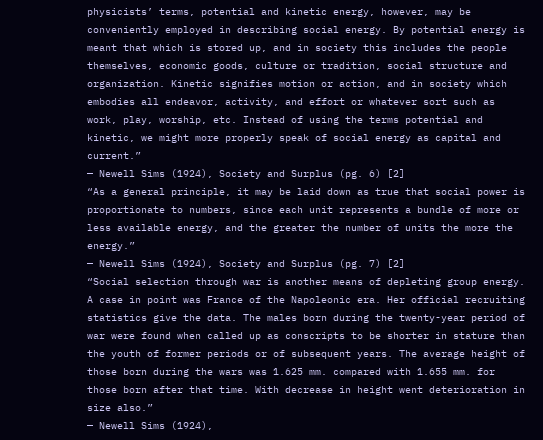physicists’ terms, potential and kinetic energy, however, may be conveniently employed in describing social energy. By potential energy is meant that which is stored up, and in society this includes the people themselves, economic goods, culture or tradition, social structure and organization. Kinetic signifies motion or action, and in society which embodies all endeavor, activity, and effort or whatever sort such as work, play, worship, etc. Instead of using the terms potential and kinetic, we might more properly speak of social energy as capital and current.”
— Newell Sims (1924), Society and Surplus (pg. 6) [2]
“As a general principle, it may be laid down as true that social power is proportionate to numbers, since each unit represents a bundle of more or less available energy, and the greater the number of units the more the energy.”
— Newell Sims (1924), Society and Surplus (pg. 7) [2]
“Social selection through war is another means of depleting group energy. A case in point was France of the Napoleonic era. Her official recruiting statistics give the data. The males born during the twenty-year period of war were found when called up as conscripts to be shorter in stature than the youth of former periods or of subsequent years. The average height of those born during the wars was 1.625 mm. compared with 1.655 mm. for those born after that time. With decrease in height went deterioration in size also.”
— Newell Sims (1924),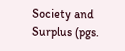Society and Surplus (pgs.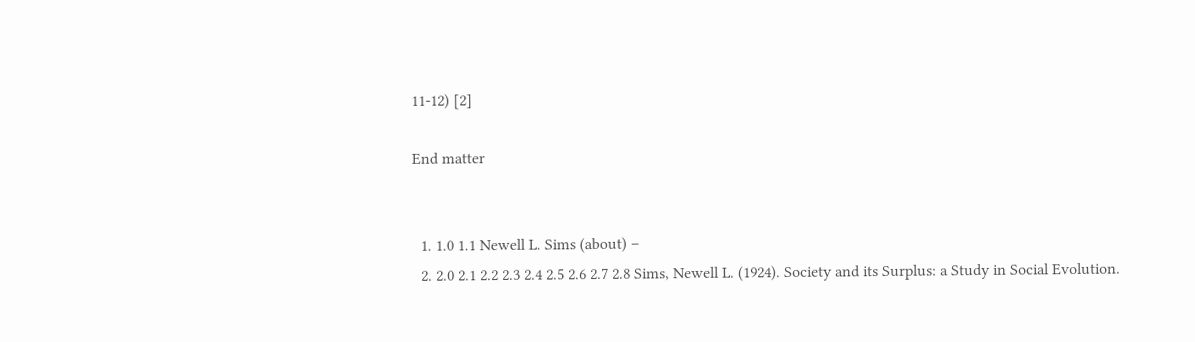11-12) [2]

End matter


  1. 1.0 1.1 Newell L. Sims (about) –
  2. 2.0 2.1 2.2 2.3 2.4 2.5 2.6 2.7 2.8 Sims, Newell L. (1924). Society and its Surplus: a Study in Social Evolution.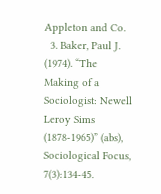Appleton and Co.
  3. Baker, Paul J. (1974). “The Making of a Sociologist: Newell Leroy Sims (1878-1965)” (abs), Sociological Focus, 7(3):134-45.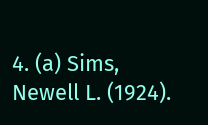4. (a) Sims, Newell L. (1924).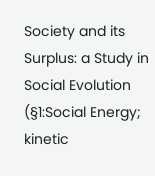Society and its Surplus: a Study in Social Evolution (§1:Social Energy; kinetic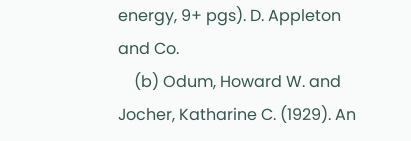energy, 9+ pgs). D. Appleton and Co.
    (b) Odum, Howard W. and Jocher, Katharine C. (1929). An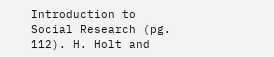Introduction to Social Research (pg. 112). H. Holt and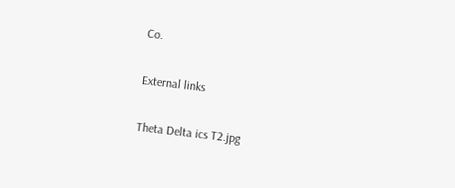Co.

External links

Theta Delta ics T2.jpg